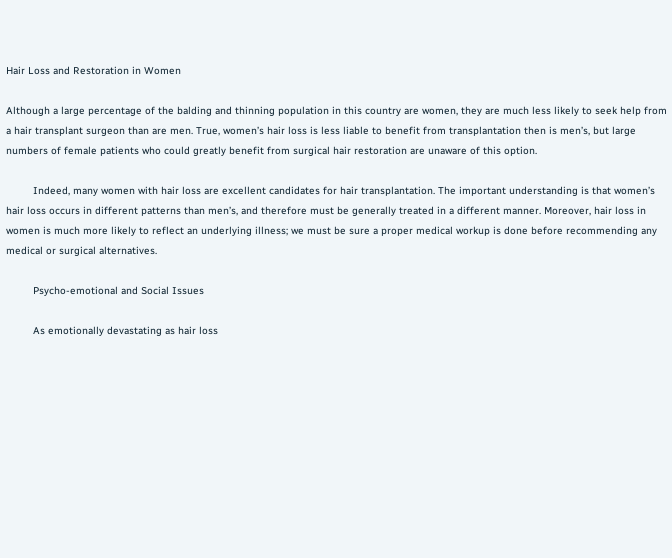Hair Loss and Restoration in Women

Although a large percentage of the balding and thinning population in this country are women, they are much less likely to seek help from a hair transplant surgeon than are men. True, women’s hair loss is less liable to benefit from transplantation then is men’s, but large numbers of female patients who could greatly benefit from surgical hair restoration are unaware of this option.

         Indeed, many women with hair loss are excellent candidates for hair transplantation. The important understanding is that women’s hair loss occurs in different patterns than men’s, and therefore must be generally treated in a different manner. Moreover, hair loss in women is much more likely to reflect an underlying illness; we must be sure a proper medical workup is done before recommending any medical or surgical alternatives.

         Psycho-emotional and Social Issues

         As emotionally devastating as hair loss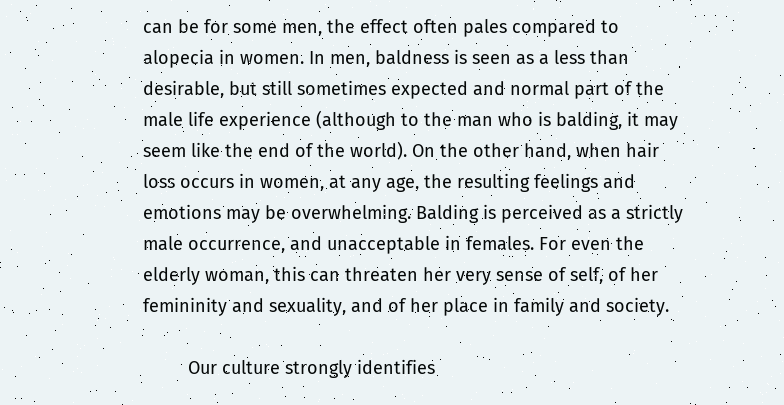can be for some men, the effect often pales compared to alopecia in women. In men, baldness is seen as a less than desirable, but still sometimes expected and normal part of the male life experience (although to the man who is balding, it may seem like the end of the world). On the other hand, when hair loss occurs in women, at any age, the resulting feelings and emotions may be overwhelming. Balding is perceived as a strictly male occurrence, and unacceptable in females. For even the elderly woman, this can threaten her very sense of self, of her femininity and sexuality, and of her place in family and society.

         Our culture strongly identifies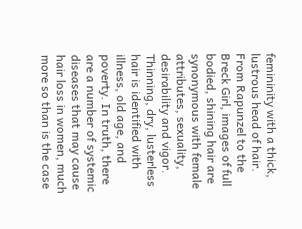femininity with a thick, lustrous head of hair. From Rapunzel to the Breck Girl, images of full bodied, shining hair are synonymous with female attributes, sexuality, desirability and vigor. Thinning, dry, lusterless hair is identified with illness, old age, and poverty. In truth, there are a number of systemic diseases that may cause hair loss in women, much more so than is the case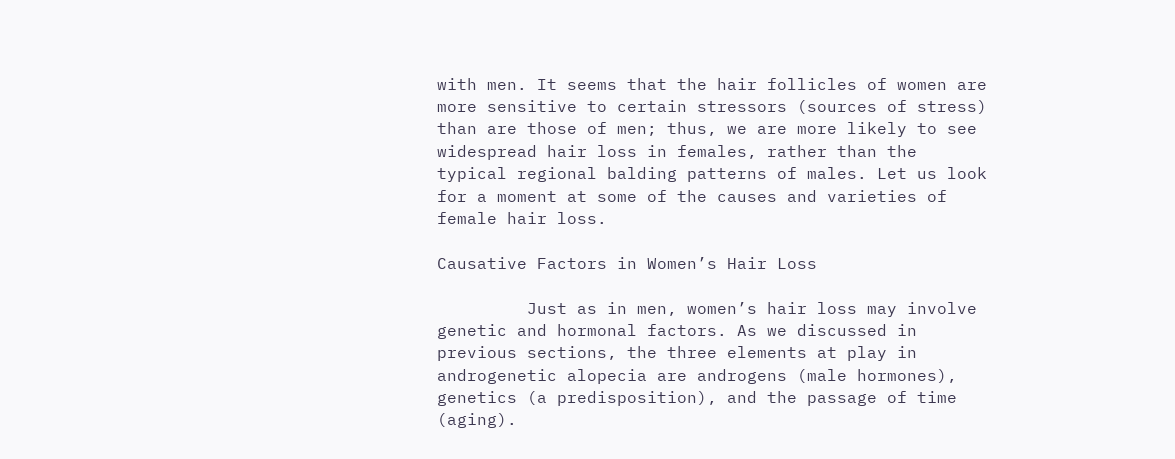with men. It seems that the hair follicles of women are more sensitive to certain stressors (sources of stress) than are those of men; thus, we are more likely to see widespread hair loss in females, rather than the typical regional balding patterns of males. Let us look for a moment at some of the causes and varieties of female hair loss.

Causative Factors in Women’s Hair Loss

         Just as in men, women’s hair loss may involve genetic and hormonal factors. As we discussed in previous sections, the three elements at play in androgenetic alopecia are androgens (male hormones), genetics (a predisposition), and the passage of time (aging).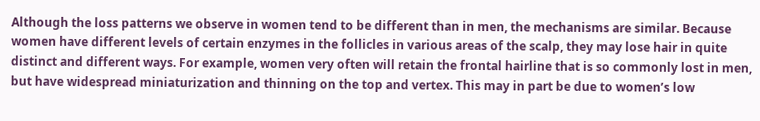Although the loss patterns we observe in women tend to be different than in men, the mechanisms are similar. Because women have different levels of certain enzymes in the follicles in various areas of the scalp, they may lose hair in quite distinct and different ways. For example, women very often will retain the frontal hairline that is so commonly lost in men, but have widespread miniaturization and thinning on the top and vertex. This may in part be due to women’s low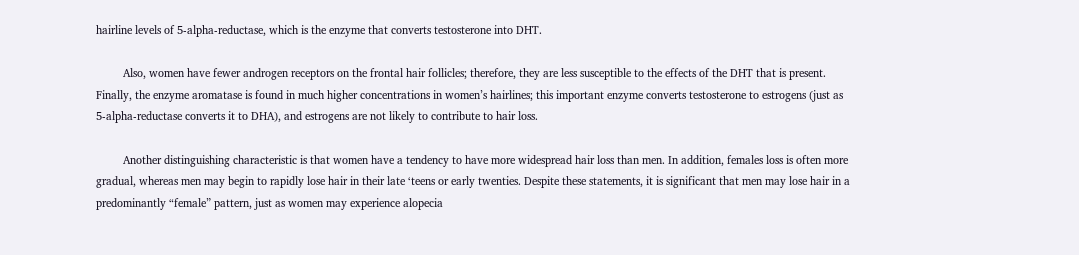hairline levels of 5-alpha-reductase, which is the enzyme that converts testosterone into DHT.

         Also, women have fewer androgen receptors on the frontal hair follicles; therefore, they are less susceptible to the effects of the DHT that is present. Finally, the enzyme aromatase is found in much higher concentrations in women’s hairlines; this important enzyme converts testosterone to estrogens (just as 5-alpha-reductase converts it to DHA), and estrogens are not likely to contribute to hair loss.

         Another distinguishing characteristic is that women have a tendency to have more widespread hair loss than men. In addition, females loss is often more gradual, whereas men may begin to rapidly lose hair in their late ‘teens or early twenties. Despite these statements, it is significant that men may lose hair in a predominantly “female” pattern, just as women may experience alopecia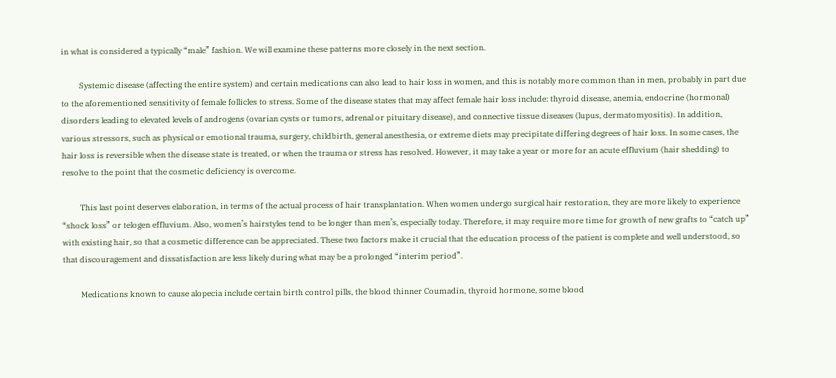in what is considered a typically “male” fashion. We will examine these patterns more closely in the next section.

         Systemic disease (affecting the entire system) and certain medications can also lead to hair loss in women, and this is notably more common than in men, probably in part due to the aforementioned sensitivity of female follicles to stress. Some of the disease states that may affect female hair loss include: thyroid disease, anemia, endocrine (hormonal) disorders leading to elevated levels of androgens (ovarian cysts or tumors, adrenal or pituitary disease), and connective tissue diseases (lupus, dermatomyositis). In addition, various stressors, such as physical or emotional trauma, surgery, childbirth, general anesthesia, or extreme diets may precipitate differing degrees of hair loss. In some cases, the hair loss is reversible when the disease state is treated, or when the trauma or stress has resolved. However, it may take a year or more for an acute effluvium (hair shedding) to resolve to the point that the cosmetic deficiency is overcome.

         This last point deserves elaboration, in terms of the actual process of hair transplantation. When women undergo surgical hair restoration, they are more likely to experience “shock loss” or telogen effluvium. Also, women’s hairstyles tend to be longer than men’s, especially today. Therefore, it may require more time for growth of new grafts to “catch up” with existing hair, so that a cosmetic difference can be appreciated. These two factors make it crucial that the education process of the patient is complete and well understood, so that discouragement and dissatisfaction are less likely during what may be a prolonged “interim period”.

         Medications known to cause alopecia include certain birth control pills, the blood thinner Coumadin, thyroid hormone, some blood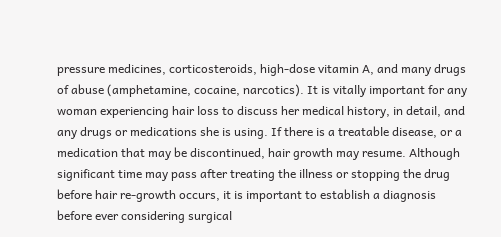pressure medicines, corticosteroids, high-dose vitamin A, and many drugs of abuse (amphetamine, cocaine, narcotics). It is vitally important for any woman experiencing hair loss to discuss her medical history, in detail, and any drugs or medications she is using. If there is a treatable disease, or a medication that may be discontinued, hair growth may resume. Although significant time may pass after treating the illness or stopping the drug before hair re-growth occurs, it is important to establish a diagnosis before ever considering surgical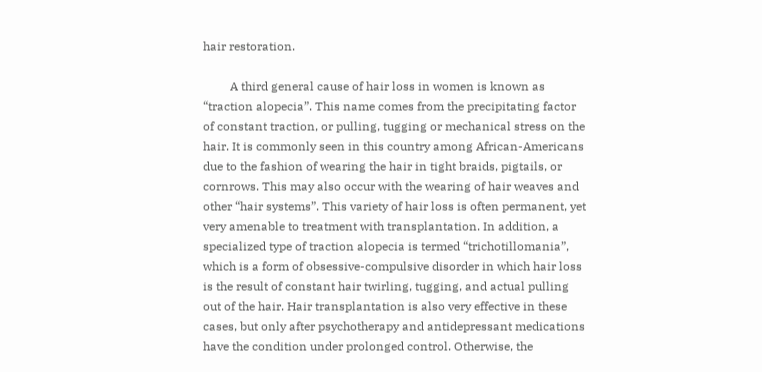hair restoration.

         A third general cause of hair loss in women is known as “traction alopecia”. This name comes from the precipitating factor of constant traction, or pulling, tugging or mechanical stress on the hair. It is commonly seen in this country among African-Americans due to the fashion of wearing the hair in tight braids, pigtails, or cornrows. This may also occur with the wearing of hair weaves and other “hair systems”. This variety of hair loss is often permanent, yet very amenable to treatment with transplantation. In addition, a specialized type of traction alopecia is termed “trichotillomania”, which is a form of obsessive-compulsive disorder in which hair loss is the result of constant hair twirling, tugging, and actual pulling out of the hair. Hair transplantation is also very effective in these cases, but only after psychotherapy and antidepressant medications have the condition under prolonged control. Otherwise, the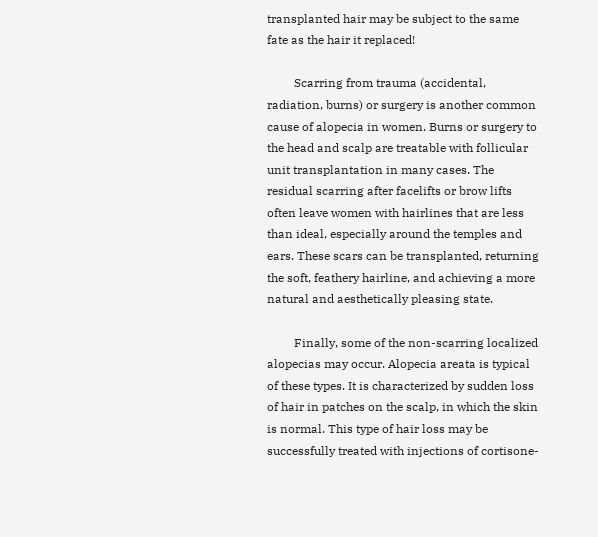transplanted hair may be subject to the same fate as the hair it replaced!

         Scarring from trauma (accidental, radiation, burns) or surgery is another common cause of alopecia in women. Burns or surgery to the head and scalp are treatable with follicular unit transplantation in many cases. The residual scarring after facelifts or brow lifts often leave women with hairlines that are less than ideal, especially around the temples and ears. These scars can be transplanted, returning the soft, feathery hairline, and achieving a more natural and aesthetically pleasing state.

         Finally, some of the non-scarring localized alopecias may occur. Alopecia areata is typical of these types. It is characterized by sudden loss of hair in patches on the scalp, in which the skin is normal. This type of hair loss may be successfully treated with injections of cortisone-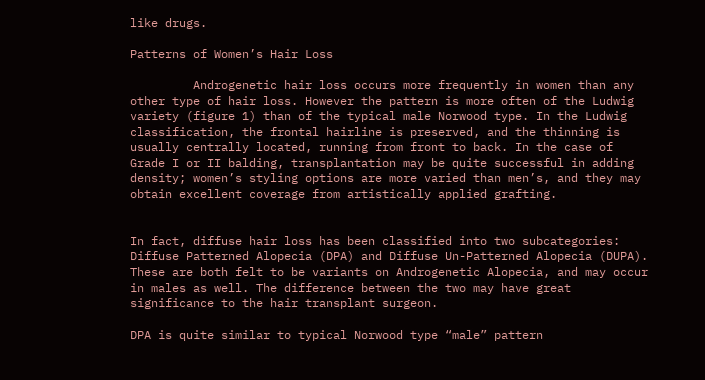like drugs.

Patterns of Women’s Hair Loss

         Androgenetic hair loss occurs more frequently in women than any other type of hair loss. However the pattern is more often of the Ludwig variety (figure 1) than of the typical male Norwood type. In the Ludwig classification, the frontal hairline is preserved, and the thinning is usually centrally located, running from front to back. In the case of Grade I or II balding, transplantation may be quite successful in adding density; women’s styling options are more varied than men’s, and they may obtain excellent coverage from artistically applied grafting.


In fact, diffuse hair loss has been classified into two subcategories: Diffuse Patterned Alopecia (DPA) and Diffuse Un-Patterned Alopecia (DUPA). These are both felt to be variants on Androgenetic Alopecia, and may occur in males as well. The difference between the two may have great significance to the hair transplant surgeon.

DPA is quite similar to typical Norwood type “male” pattern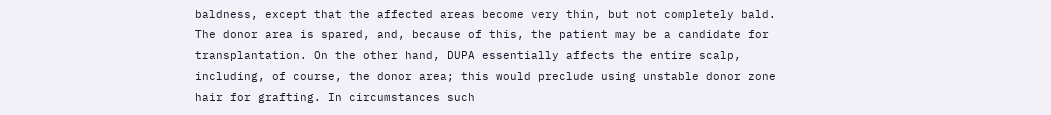baldness, except that the affected areas become very thin, but not completely bald. The donor area is spared, and, because of this, the patient may be a candidate for transplantation. On the other hand, DUPA essentially affects the entire scalp, including, of course, the donor area; this would preclude using unstable donor zone hair for grafting. In circumstances such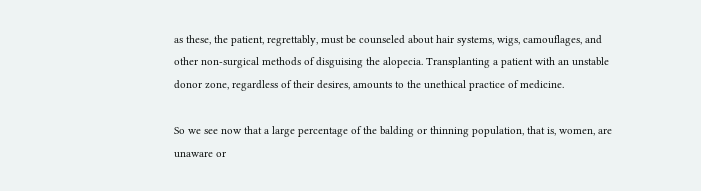as these, the patient, regrettably, must be counseled about hair systems, wigs, camouflages, and other non-surgical methods of disguising the alopecia. Transplanting a patient with an unstable donor zone, regardless of their desires, amounts to the unethical practice of medicine.

So we see now that a large percentage of the balding or thinning population, that is, women, are unaware or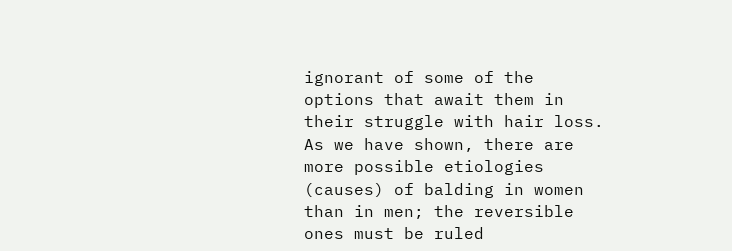ignorant of some of the options that await them in their struggle with hair loss. As we have shown, there are more possible etiologies (causes) of balding in women than in men; the reversible ones must be ruled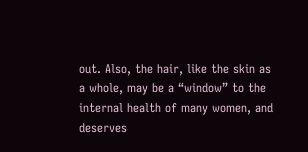out. Also, the hair, like the skin as a whole, may be a “window” to the internal health of many women, and deserves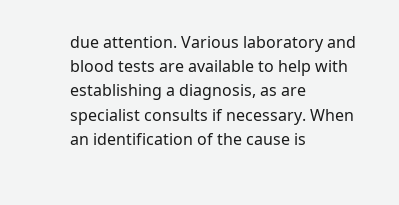due attention. Various laboratory and blood tests are available to help with establishing a diagnosis, as are specialist consults if necessary. When an identification of the cause is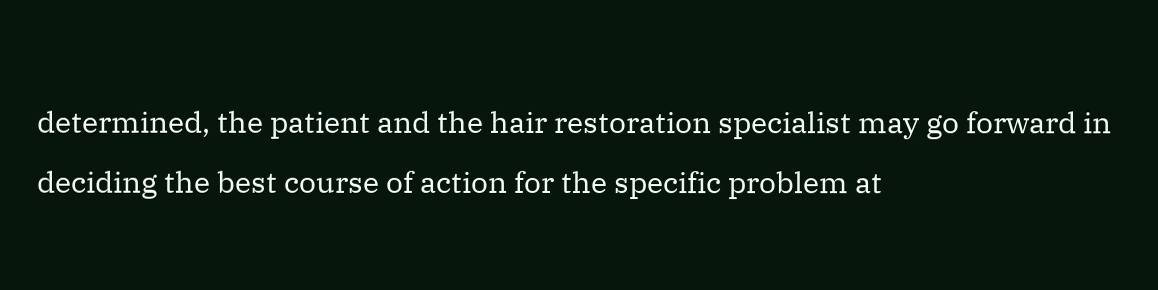determined, the patient and the hair restoration specialist may go forward in deciding the best course of action for the specific problem at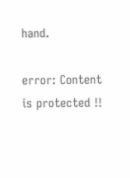hand.

error: Content is protected !!